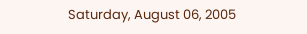Saturday, August 06, 2005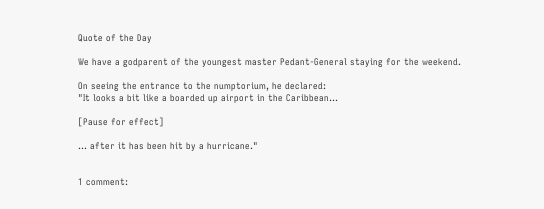Quote of the Day

We have a godparent of the youngest master Pedant-General staying for the weekend.

On seeing the entrance to the numptorium, he declared:
"It looks a bit like a boarded up airport in the Caribbean...

[Pause for effect]

... after it has been hit by a hurricane."


1 comment: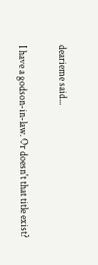dearieme said...

I have a godson-in-law. Or doesn't that title exist?